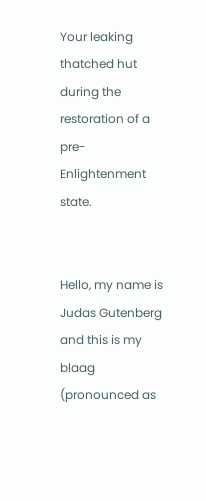Your leaking thatched hut during the restoration of a pre-Enlightenment state.


Hello, my name is Judas Gutenberg and this is my blaag (pronounced as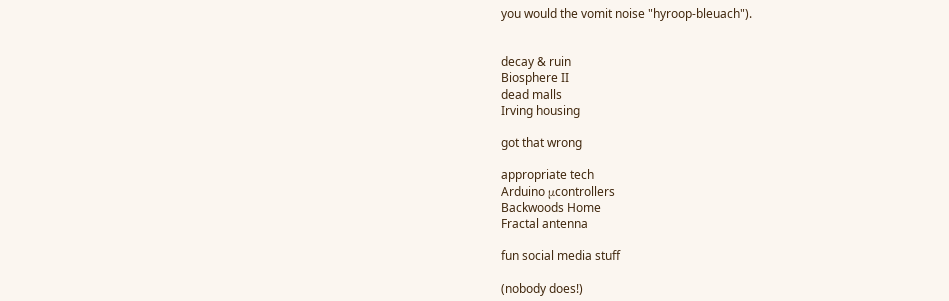you would the vomit noise "hyroop-bleuach").


decay & ruin
Biosphere II
dead malls
Irving housing

got that wrong

appropriate tech
Arduino μcontrollers
Backwoods Home
Fractal antenna

fun social media stuff

(nobody does!)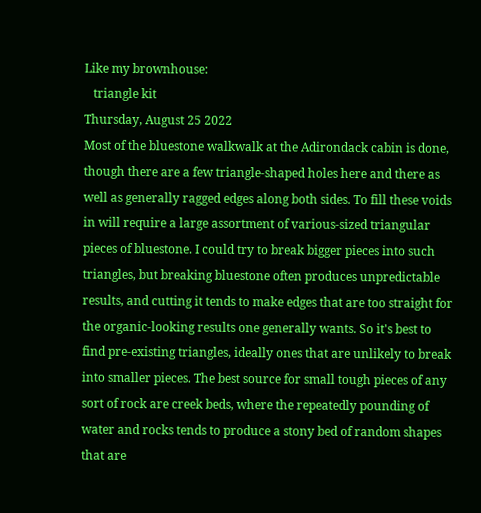Like my brownhouse:
   triangle kit
Thursday, August 25 2022
Most of the bluestone walkwalk at the Adirondack cabin is done, though there are a few triangle-shaped holes here and there as well as generally ragged edges along both sides. To fill these voids in will require a large assortment of various-sized triangular pieces of bluestone. I could try to break bigger pieces into such triangles, but breaking bluestone often produces unpredictable results, and cutting it tends to make edges that are too straight for the organic-looking results one generally wants. So it's best to find pre-existing triangles, ideally ones that are unlikely to break into smaller pieces. The best source for small tough pieces of any sort of rock are creek beds, where the repeatedly pounding of water and rocks tends to produce a stony bed of random shapes that are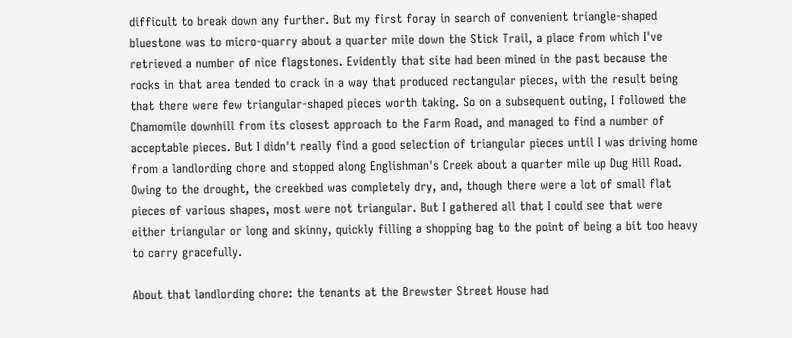difficult to break down any further. But my first foray in search of convenient triangle-shaped bluestone was to micro-quarry about a quarter mile down the Stick Trail, a place from which I've retrieved a number of nice flagstones. Evidently that site had been mined in the past because the rocks in that area tended to crack in a way that produced rectangular pieces, with the result being that there were few triangular-shaped pieces worth taking. So on a subsequent outing, I followed the Chamomile downhill from its closest approach to the Farm Road, and managed to find a number of acceptable pieces. But I didn't really find a good selection of triangular pieces until I was driving home from a landlording chore and stopped along Englishman's Creek about a quarter mile up Dug Hill Road. Owing to the drought, the creekbed was completely dry, and, though there were a lot of small flat pieces of various shapes, most were not triangular. But I gathered all that I could see that were either triangular or long and skinny, quickly filling a shopping bag to the point of being a bit too heavy to carry gracefully.

About that landlording chore: the tenants at the Brewster Street House had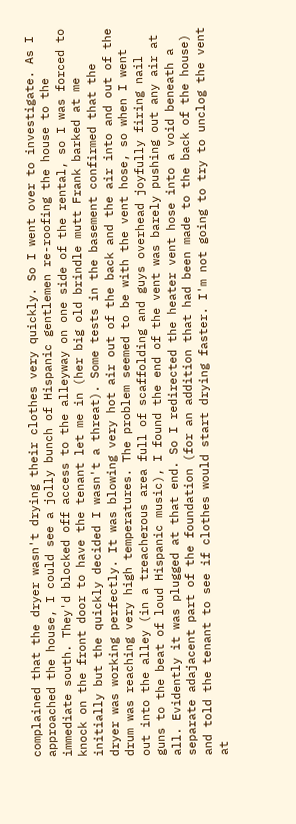complained that the dryer wasn't drying their clothes very quickly. So I went over to investigate. As I approached the house, I could see a jolly bunch of Hispanic gentlemen re-roofing the house to the immediate south. They'd blocked off access to the alleyway on one side of the rental, so I was forced to knock on the front door to have the tenant let me in (her big old brindle mutt Frank barked at me initially but the quickly decided I wasn't a threat). Some tests in the basement confirmed that the dryer was working perfectly. It was blowing very hot air out of the back and the air into and out of the drum was reaching very high temperatures. The problem seemed to be with the vent hose, so when I went out into the alley (in a treacherous area full of scaffolding and guys overhead joyfully firing nail guns to the beat of loud Hispanic music), I found the end of the vent was barely pushing out any air at all. Evidently it was plugged at that end. So I redirected the heater vent hose into a void beneath a separate adajacent part of the foundation (for an addition that had been made to the back of the house) and told the tenant to see if clothes would start drying faster. I'm not going to try to unclog the vent at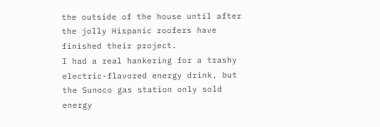the outside of the house until after the jolly Hispanic roofers have finished their project.
I had a real hankering for a trashy electric-flavored energy drink, but the Sunoco gas station only sold energy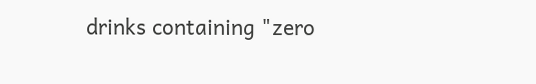drinks containing "zero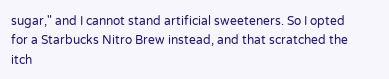sugar," and I cannot stand artificial sweeteners. So I opted for a Starbucks Nitro Brew instead, and that scratched the itch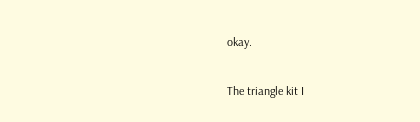okay.

The triangle kit I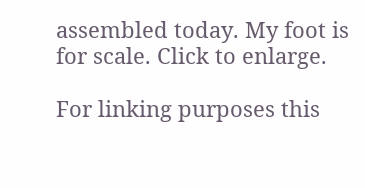assembled today. My foot is for scale. Click to enlarge.

For linking purposes this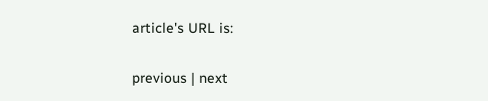article's URL is:

previous | next